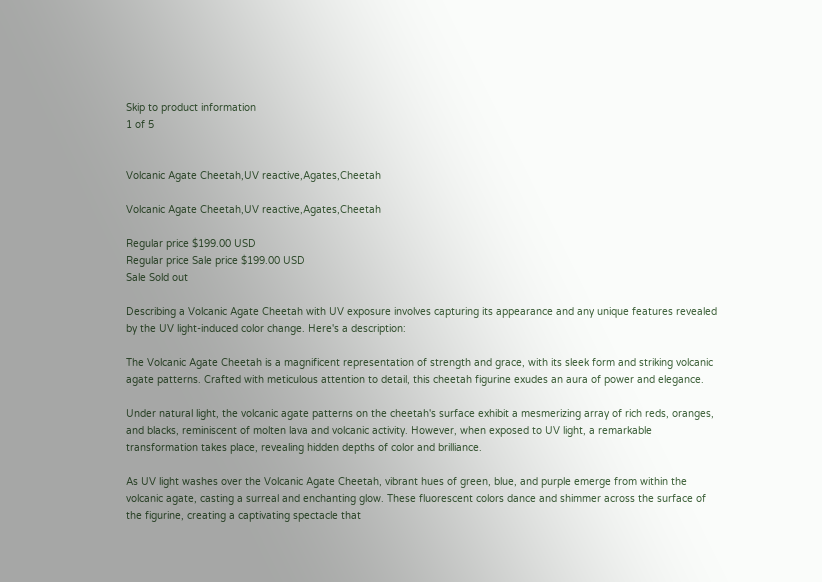Skip to product information
1 of 5


Volcanic Agate Cheetah,UV reactive,Agates,Cheetah

Volcanic Agate Cheetah,UV reactive,Agates,Cheetah

Regular price $199.00 USD
Regular price Sale price $199.00 USD
Sale Sold out

Describing a Volcanic Agate Cheetah with UV exposure involves capturing its appearance and any unique features revealed by the UV light-induced color change. Here's a description:

The Volcanic Agate Cheetah is a magnificent representation of strength and grace, with its sleek form and striking volcanic agate patterns. Crafted with meticulous attention to detail, this cheetah figurine exudes an aura of power and elegance.

Under natural light, the volcanic agate patterns on the cheetah's surface exhibit a mesmerizing array of rich reds, oranges, and blacks, reminiscent of molten lava and volcanic activity. However, when exposed to UV light, a remarkable transformation takes place, revealing hidden depths of color and brilliance.

As UV light washes over the Volcanic Agate Cheetah, vibrant hues of green, blue, and purple emerge from within the volcanic agate, casting a surreal and enchanting glow. These fluorescent colors dance and shimmer across the surface of the figurine, creating a captivating spectacle that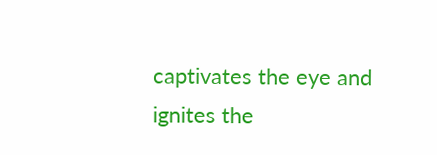captivates the eye and ignites the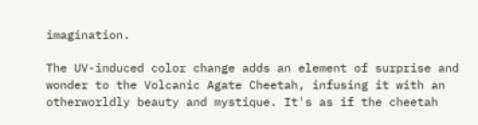imagination.

The UV-induced color change adds an element of surprise and wonder to the Volcanic Agate Cheetah, infusing it with an otherworldly beauty and mystique. It's as if the cheetah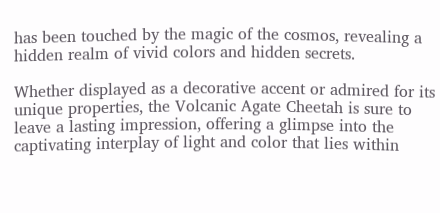has been touched by the magic of the cosmos, revealing a hidden realm of vivid colors and hidden secrets.

Whether displayed as a decorative accent or admired for its unique properties, the Volcanic Agate Cheetah is sure to leave a lasting impression, offering a glimpse into the captivating interplay of light and color that lies within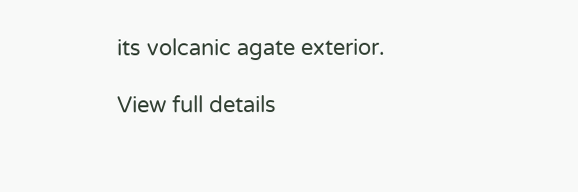its volcanic agate exterior.

View full details